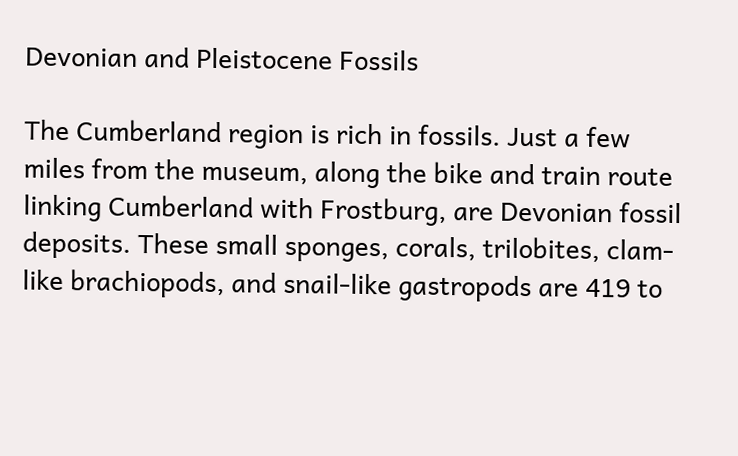Devonian and Pleistocene Fossils

The Cumberland region is rich in fossils. Just a few miles from the museum, along the bike and train route linking Cumberland with Frostburg, are Devonian fossil deposits. These small sponges, corals, trilobites, clam-like brachiopods, and snail-like gastropods are 419 to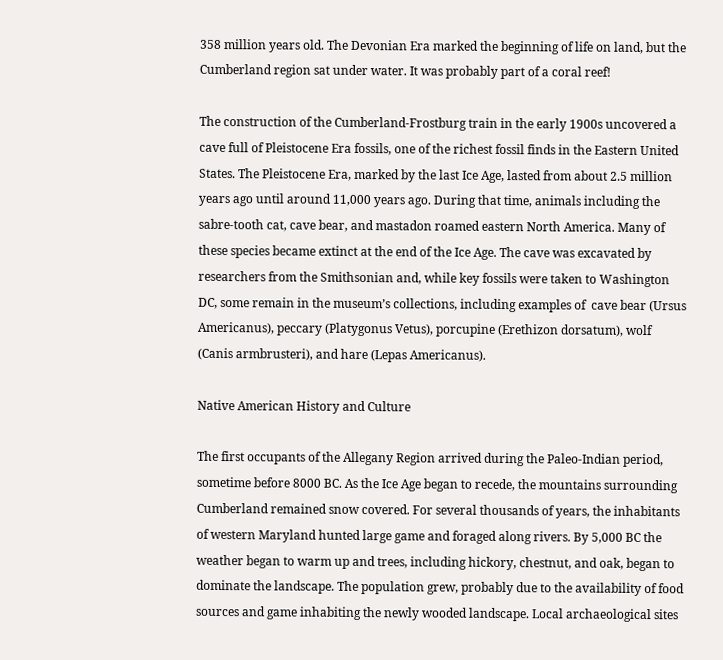358 million years old. The Devonian Era marked the beginning of life on land, but the Cumberland region sat under water. It was probably part of a coral reef!

The construction of the Cumberland-Frostburg train in the early 1900s uncovered a cave full of Pleistocene Era fossils, one of the richest fossil finds in the Eastern United States. The Pleistocene Era, marked by the last Ice Age, lasted from about 2.5 million years ago until around 11,000 years ago. During that time, animals including the sabre-tooth cat, cave bear, and mastadon roamed eastern North America. Many of these species became extinct at the end of the Ice Age. The cave was excavated by researchers from the Smithsonian and, while key fossils were taken to Washington DC, some remain in the museum’s collections, including examples of  cave bear (Ursus Americanus), peccary (Platygonus Vetus), porcupine (Erethizon dorsatum), wolf (Canis armbrusteri), and hare (Lepas Americanus).

Native American History and Culture

The first occupants of the Allegany Region arrived during the Paleo-Indian period, sometime before 8000 BC. As the Ice Age began to recede, the mountains surrounding Cumberland remained snow covered. For several thousands of years, the inhabitants of western Maryland hunted large game and foraged along rivers. By 5,000 BC the weather began to warm up and trees, including hickory, chestnut, and oak, began to dominate the landscape. The population grew, probably due to the availability of food sources and game inhabiting the newly wooded landscape. Local archaeological sites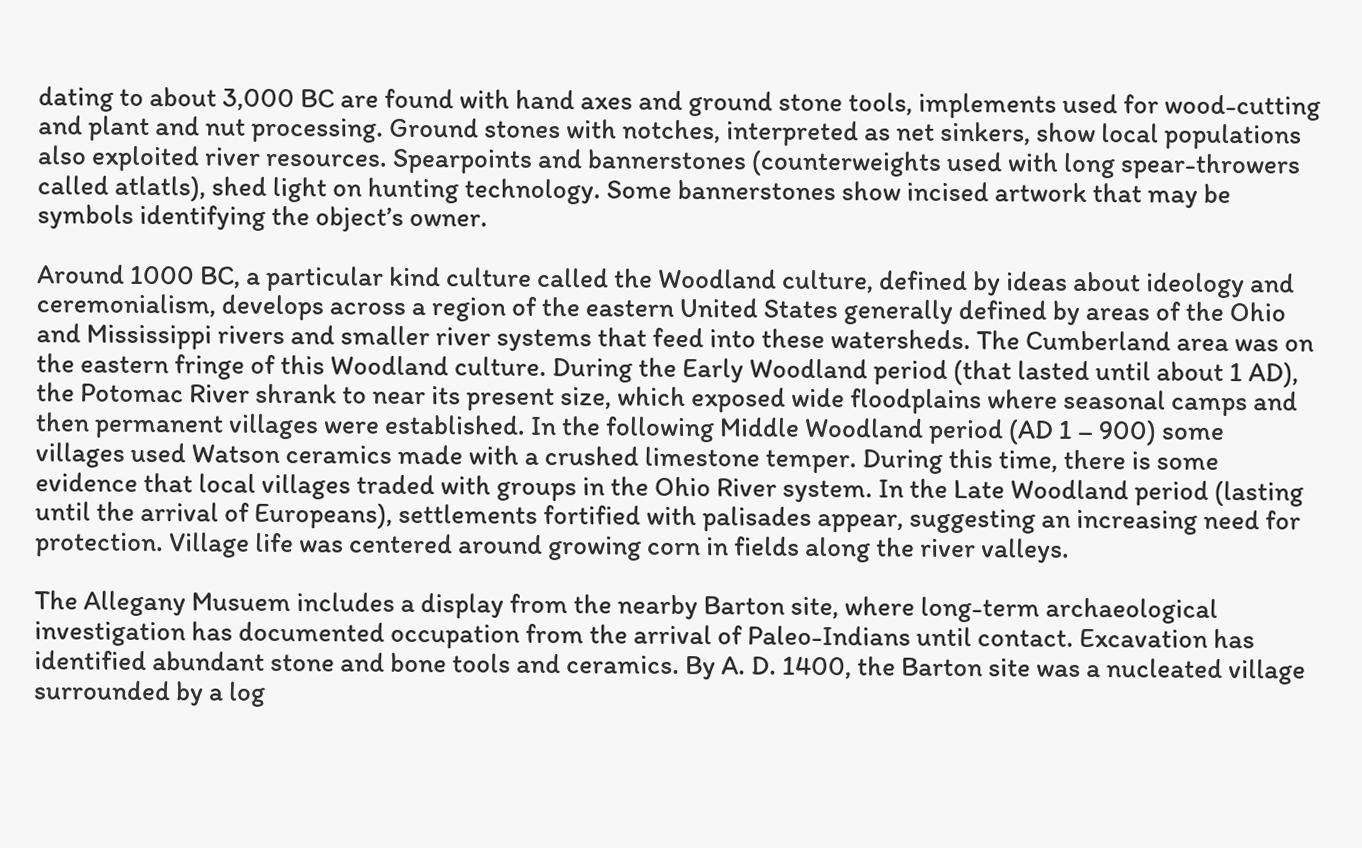dating to about 3,000 BC are found with hand axes and ground stone tools, implements used for wood-cutting and plant and nut processing. Ground stones with notches, interpreted as net sinkers, show local populations also exploited river resources. Spearpoints and bannerstones (counterweights used with long spear-throwers called atlatls), shed light on hunting technology. Some bannerstones show incised artwork that may be symbols identifying the object’s owner.

Around 1000 BC, a particular kind culture called the Woodland culture, defined by ideas about ideology and ceremonialism, develops across a region of the eastern United States generally defined by areas of the Ohio and Mississippi rivers and smaller river systems that feed into these watersheds. The Cumberland area was on the eastern fringe of this Woodland culture. During the Early Woodland period (that lasted until about 1 AD), the Potomac River shrank to near its present size, which exposed wide floodplains where seasonal camps and then permanent villages were established. In the following Middle Woodland period (AD 1 – 900) some villages used Watson ceramics made with a crushed limestone temper. During this time, there is some evidence that local villages traded with groups in the Ohio River system. In the Late Woodland period (lasting until the arrival of Europeans), settlements fortified with palisades appear, suggesting an increasing need for protection. Village life was centered around growing corn in fields along the river valleys.

The Allegany Musuem includes a display from the nearby Barton site, where long-term archaeological investigation has documented occupation from the arrival of Paleo-Indians until contact. Excavation has identified abundant stone and bone tools and ceramics. By A. D. 1400, the Barton site was a nucleated village surrounded by a log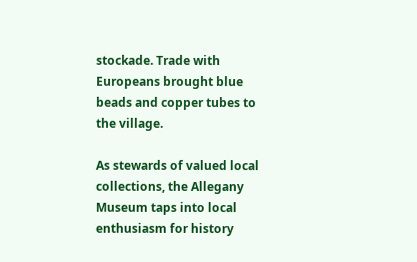stockade. Trade with Europeans brought blue beads and copper tubes to the village.

As stewards of valued local collections, the Allegany Museum taps into local enthusiasm for history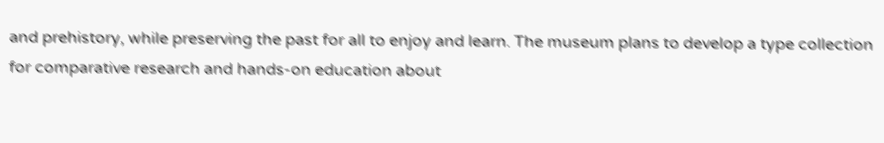and prehistory, while preserving the past for all to enjoy and learn. The museum plans to develop a type collection for comparative research and hands-on education about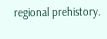regional prehistory.